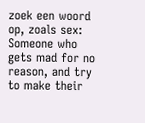zoek een woord op, zoals sex:
Someone who gets mad for no reason, and try to make their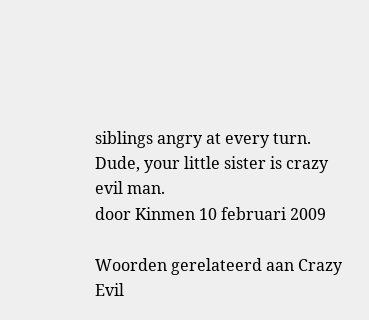siblings angry at every turn.
Dude, your little sister is crazy evil man.
door Kinmen 10 februari 2009

Woorden gerelateerd aan Crazy Evil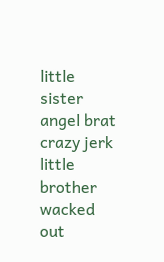little sister angel brat crazy jerk little brother wacked out